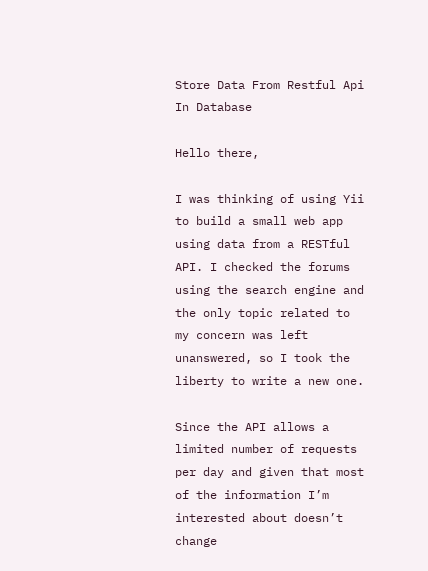Store Data From Restful Api In Database

Hello there,

I was thinking of using Yii to build a small web app using data from a RESTful API. I checked the forums using the search engine and the only topic related to my concern was left unanswered, so I took the liberty to write a new one.

Since the API allows a limited number of requests per day and given that most of the information I’m interested about doesn’t change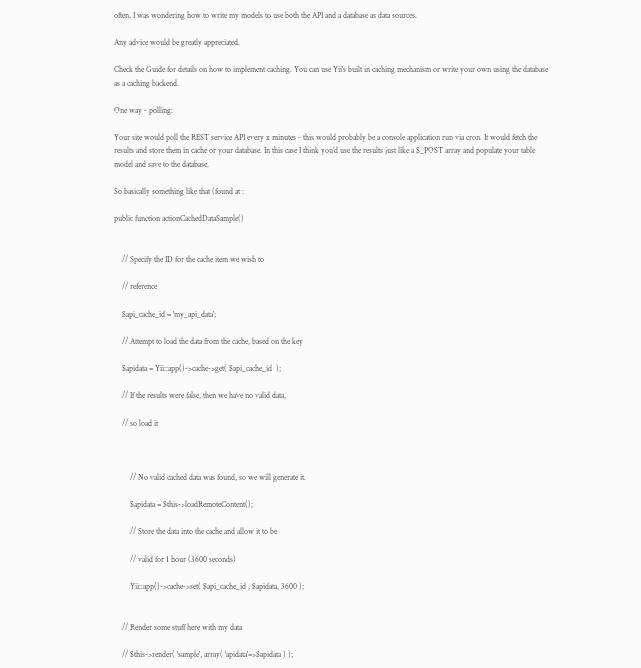often, I was wondering how to write my models to use both the API and a database as data sources.

Any advice would be greatly appreciated.

Check the Guide for details on how to implement caching. You can use Yii’s built in caching mechanism or write your own using the database as a caching backend.

One way - polling:

Your site would poll the REST service API every x minutes - this would probably be a console application run via cron. It would fetch the results and store them in cache or your database. In this case I think you’d use the results just like a $_POST array and populate your table model and save to the database.

So basically something like that (found at :

public function actionCachedDataSample()


    // Specify the ID for the cache item we wish to

    // reference

    $api_cache_id = 'my_api_data';

    // Attempt to load the data from the cache, based on the key

    $apidata = Yii::app()->cache->get( $api_cache_id  );

    // If the results were false, then we have no valid data,

    // so load it



        // No valid cached data was found, so we will generate it.

        $apidata = $this->loadRemoteContent();

        // Store the data into the cache and allow it to be

        // valid for 1 hour (3600 seconds)

        Yii::app()->cache->set( $api_cache_id , $apidata, 3600 );


    // Render some stuff here with my data

    // $this->render( 'sample', array( 'apidata'=>$apidata ) );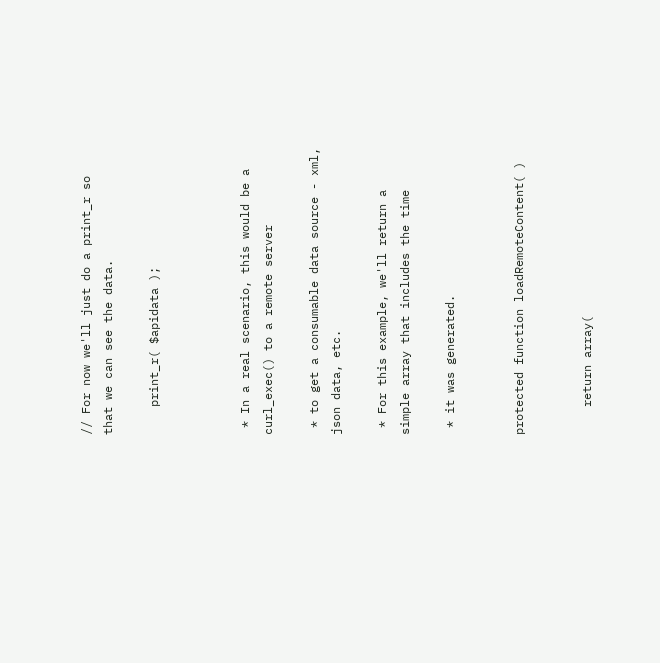// For now we'll just do a print_r so that we can see the data.

    print_r( $apidata );



 * In a real scenario, this would be a curl_exec() to a remote server

 * to get a consumable data source - xml, json data, etc.

 * For this example, we'll return a simple array that includes the time

 * it was generated.


protected function loadRemoteContent( )


    return array(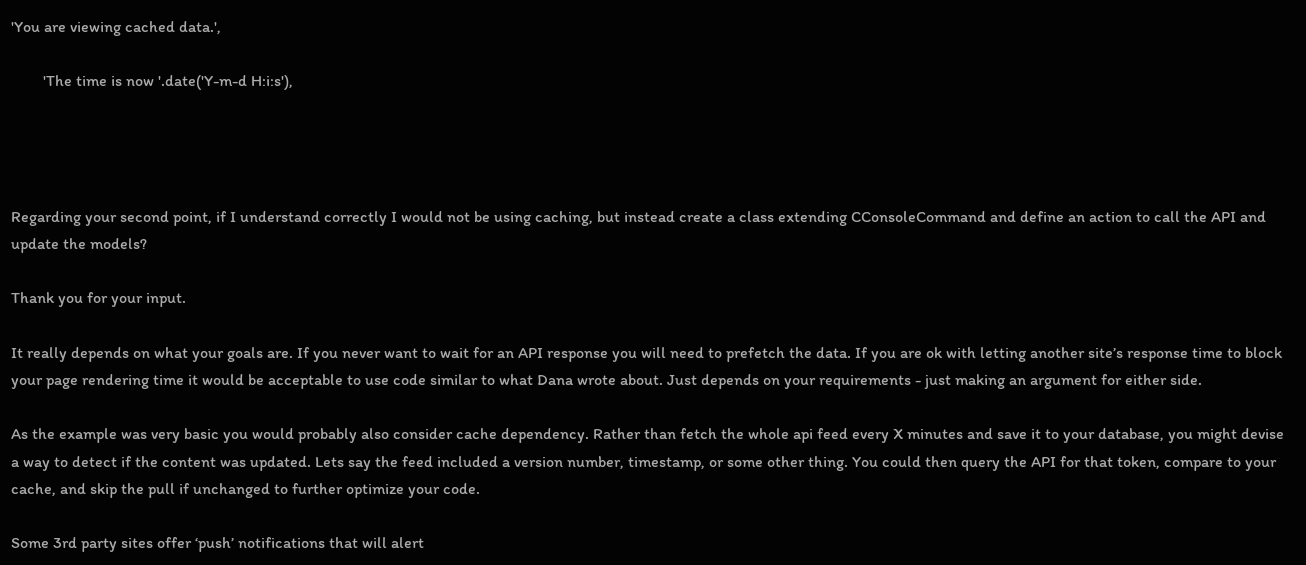'You are viewing cached data.',

        'The time is now '.date('Y-m-d H:i:s'),




Regarding your second point, if I understand correctly I would not be using caching, but instead create a class extending CConsoleCommand and define an action to call the API and update the models?

Thank you for your input.

It really depends on what your goals are. If you never want to wait for an API response you will need to prefetch the data. If you are ok with letting another site’s response time to block your page rendering time it would be acceptable to use code similar to what Dana wrote about. Just depends on your requirements - just making an argument for either side.

As the example was very basic you would probably also consider cache dependency. Rather than fetch the whole api feed every X minutes and save it to your database, you might devise a way to detect if the content was updated. Lets say the feed included a version number, timestamp, or some other thing. You could then query the API for that token, compare to your cache, and skip the pull if unchanged to further optimize your code.

Some 3rd party sites offer ‘push’ notifications that will alert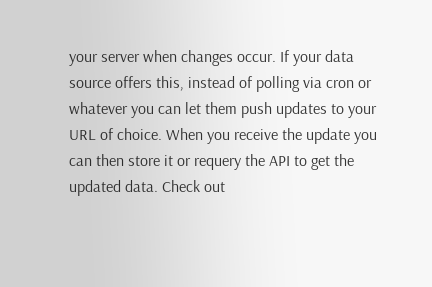your server when changes occur. If your data source offers this, instead of polling via cron or whatever you can let them push updates to your URL of choice. When you receive the update you can then store it or requery the API to get the updated data. Check out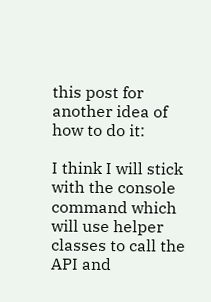this post for another idea of how to do it:

I think I will stick with the console command which will use helper classes to call the API and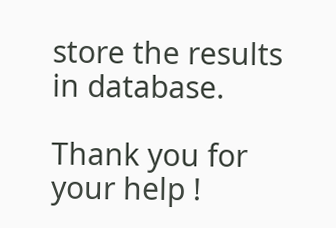store the results in database.

Thank you for your help !